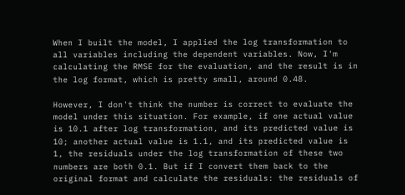When I built the model, I applied the log transformation to all variables including the dependent variables. Now, I'm calculating the RMSE for the evaluation, and the result is in the log format, which is pretty small, around 0.48.

However, I don't think the number is correct to evaluate the model under this situation. For example, if one actual value is 10.1 after log transformation, and its predicted value is 10; another actual value is 1.1, and its predicted value is 1, the residuals under the log transformation of these two numbers are both 0.1. But if I convert them back to the original format and calculate the residuals: the residuals of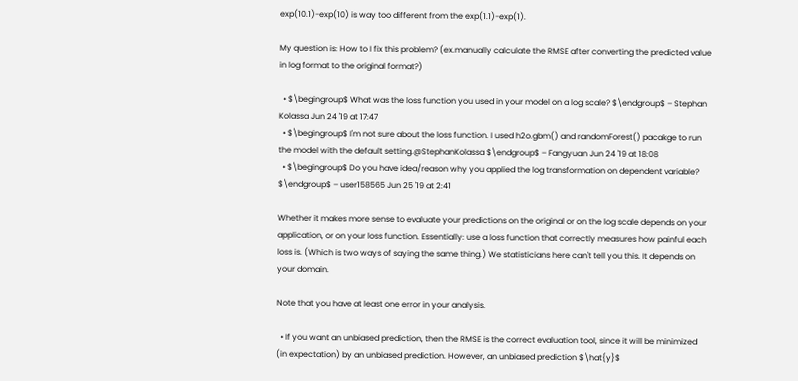exp(10.1)-exp(10) is way too different from the exp(1.1)-exp(1).

My question is: How to I fix this problem? (ex.manually calculate the RMSE after converting the predicted value in log format to the original format?)

  • $\begingroup$ What was the loss function you used in your model on a log scale? $\endgroup$ – Stephan Kolassa Jun 24 '19 at 17:47
  • $\begingroup$ I'm not sure about the loss function. I used h2o.gbm() and randomForest() pacakge to run the model with the default setting.@StephanKolassa $\endgroup$ – Fangyuan Jun 24 '19 at 18:08
  • $\begingroup$ Do you have idea/reason why you applied the log transformation on dependent variable? $\endgroup$ – user158565 Jun 25 '19 at 2:41

Whether it makes more sense to evaluate your predictions on the original or on the log scale depends on your application, or on your loss function. Essentially: use a loss function that correctly measures how painful each loss is. (Which is two ways of saying the same thing.) We statisticians here can't tell you this. It depends on your domain.

Note that you have at least one error in your analysis.

  • If you want an unbiased prediction, then the RMSE is the correct evaluation tool, since it will be minimized (in expectation) by an unbiased prediction. However, an unbiased prediction $\hat{y}$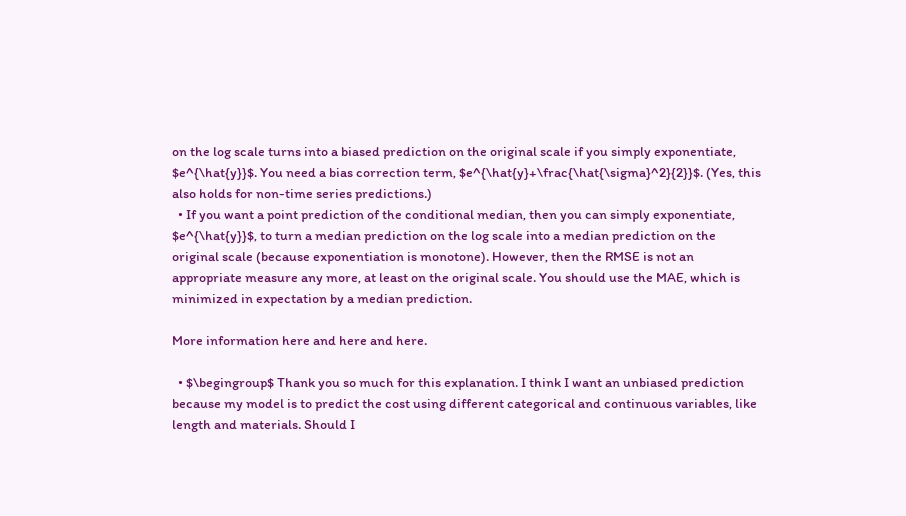on the log scale turns into a biased prediction on the original scale if you simply exponentiate, $e^{\hat{y}}$. You need a bias correction term, $e^{\hat{y}+\frac{\hat{\sigma}^2}{2}}$. (Yes, this also holds for non-time series predictions.)
  • If you want a point prediction of the conditional median, then you can simply exponentiate, $e^{\hat{y}}$, to turn a median prediction on the log scale into a median prediction on the original scale (because exponentiation is monotone). However, then the RMSE is not an appropriate measure any more, at least on the original scale. You should use the MAE, which is minimized in expectation by a median prediction.

More information here and here and here.

  • $\begingroup$ Thank you so much for this explanation. I think I want an unbiased prediction because my model is to predict the cost using different categorical and continuous variables, like length and materials. Should I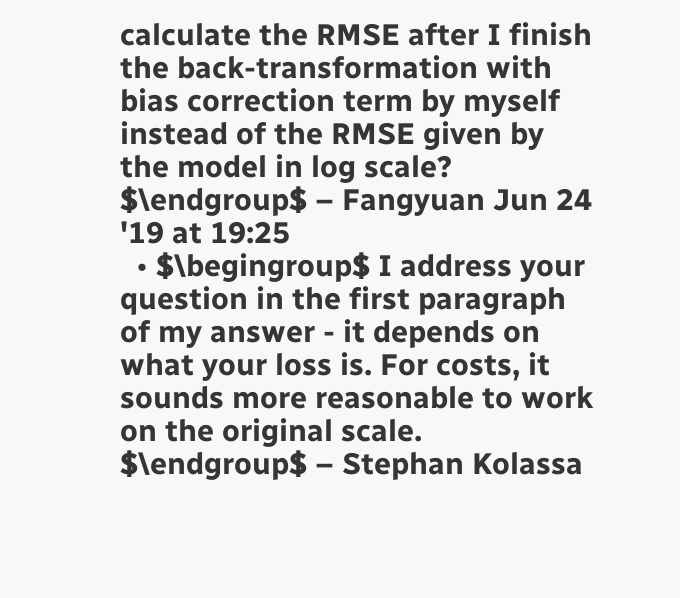calculate the RMSE after I finish the back-transformation with bias correction term by myself instead of the RMSE given by the model in log scale? $\endgroup$ – Fangyuan Jun 24 '19 at 19:25
  • $\begingroup$ I address your question in the first paragraph of my answer - it depends on what your loss is. For costs, it sounds more reasonable to work on the original scale. $\endgroup$ – Stephan Kolassa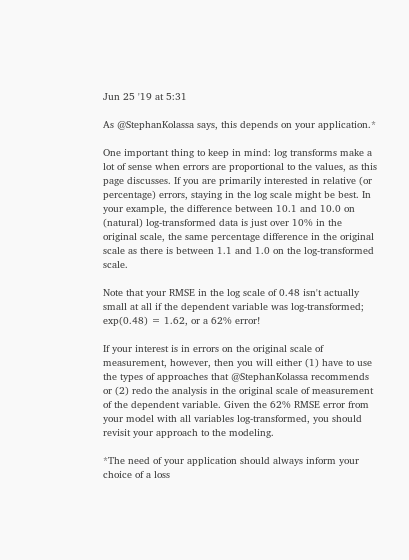Jun 25 '19 at 5:31

As @StephanKolassa says, this depends on your application.*

One important thing to keep in mind: log transforms make a lot of sense when errors are proportional to the values, as this page discusses. If you are primarily interested in relative (or percentage) errors, staying in the log scale might be best. In your example, the difference between 10.1 and 10.0 on (natural) log-transformed data is just over 10% in the original scale, the same percentage difference in the original scale as there is between 1.1 and 1.0 on the log-transformed scale.

Note that your RMSE in the log scale of 0.48 isn't actually small at all if the dependent variable was log-transformed; exp(0.48) = 1.62, or a 62% error!

If your interest is in errors on the original scale of measurement, however, then you will either (1) have to use the types of approaches that @StephanKolassa recommends or (2) redo the analysis in the original scale of measurement of the dependent variable. Given the 62% RMSE error from your model with all variables log-transformed, you should revisit your approach to the modeling.

*The need of your application should always inform your choice of a loss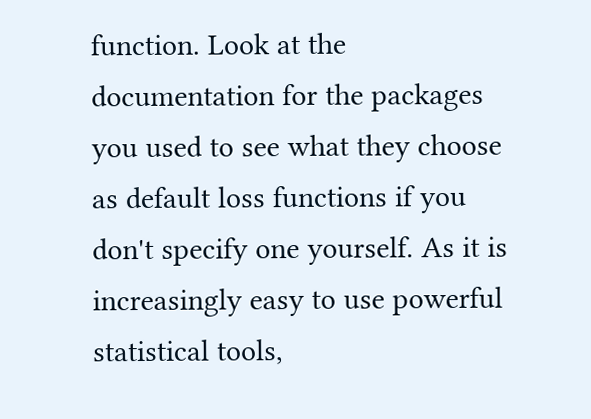function. Look at the documentation for the packages you used to see what they choose as default loss functions if you don't specify one yourself. As it is increasingly easy to use powerful statistical tools,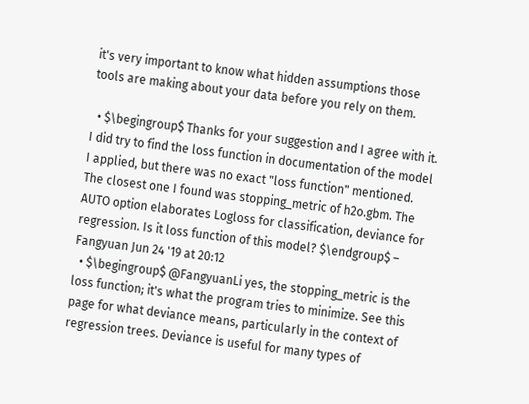it's very important to know what hidden assumptions those tools are making about your data before you rely on them.

  • $\begingroup$ Thanks for your suggestion and I agree with it. I did try to find the loss function in documentation of the model I applied, but there was no exact "loss function" mentioned. The closest one I found was stopping_metric of h2o.gbm. The AUTO option elaborates Logloss for classification, deviance for regression. Is it loss function of this model? $\endgroup$ – Fangyuan Jun 24 '19 at 20:12
  • $\begingroup$ @FangyuanLi yes, the stopping_metric is the loss function; it's what the program tries to minimize. See this page for what deviance means, particularly in the context of regression trees. Deviance is useful for many types of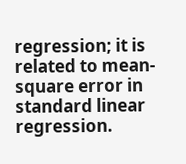regression; it is related to mean-square error in standard linear regression.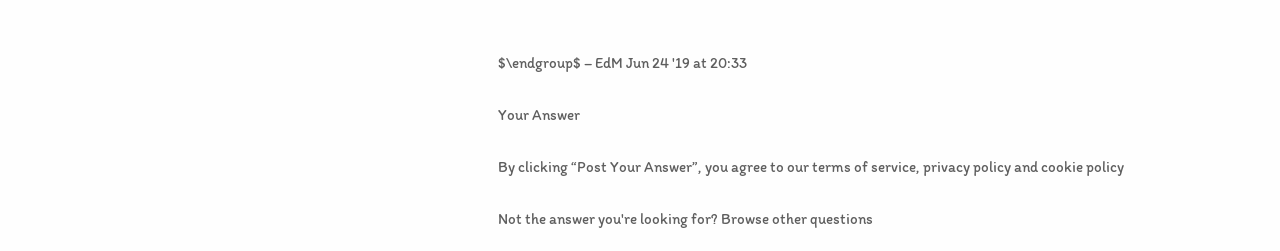$\endgroup$ – EdM Jun 24 '19 at 20:33

Your Answer

By clicking “Post Your Answer”, you agree to our terms of service, privacy policy and cookie policy

Not the answer you're looking for? Browse other questions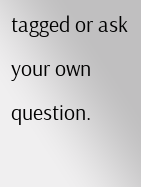tagged or ask your own question.